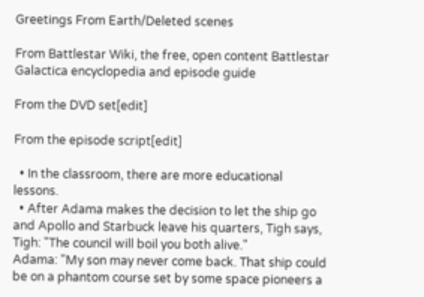Greetings From Earth/Deleted scenes

From Battlestar Wiki, the free, open content Battlestar Galactica encyclopedia and episode guide

From the DVD set[edit]

From the episode script[edit]

  • In the classroom, there are more educational lessons.
  • After Adama makes the decision to let the ship go and Apollo and Starbuck leave his quarters, Tigh says,
Tigh: "The council will boil you both alive."
Adama: "My son may never come back. That ship could be on a phantom course set by some space pioneers a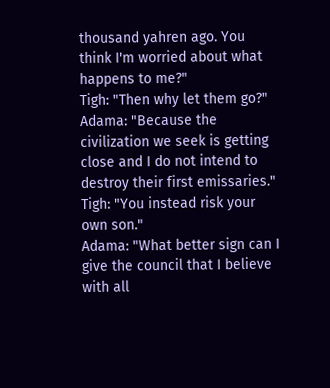thousand yahren ago. You think I'm worried about what happens to me?"
Tigh: "Then why let them go?"
Adama: "Because the civilization we seek is getting close and I do not intend to destroy their first emissaries."
Tigh: "You instead risk your own son."
Adama: "What better sign can I give the council that I believe with all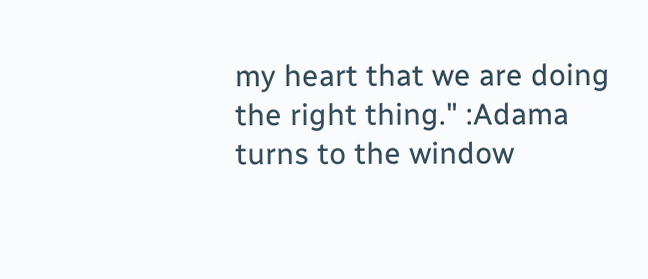my heart that we are doing the right thing." :Adama turns to the window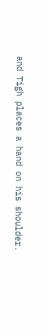and Tigh places a hand on his shoulder.